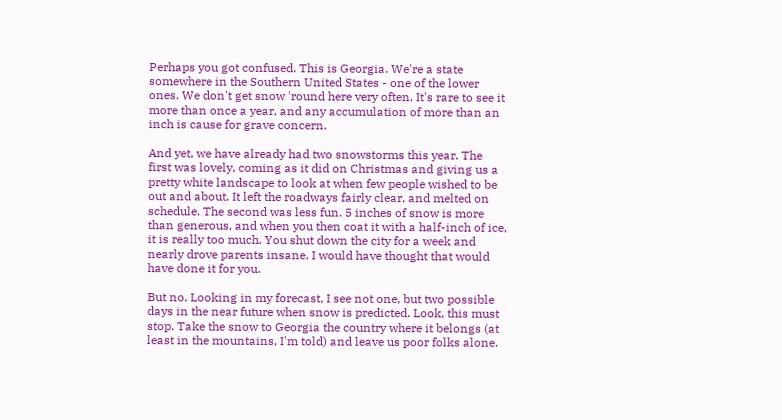Perhaps you got confused. This is Georgia. We're a state somewhere in the Southern United States - one of the lower ones. We don't get snow 'round here very often. It's rare to see it more than once a year, and any accumulation of more than an inch is cause for grave concern.

And yet, we have already had two snowstorms this year. The first was lovely, coming as it did on Christmas and giving us a pretty white landscape to look at when few people wished to be out and about. It left the roadways fairly clear, and melted on schedule. The second was less fun. 5 inches of snow is more than generous, and when you then coat it with a half-inch of ice, it is really too much. You shut down the city for a week and nearly drove parents insane. I would have thought that would have done it for you.

But no. Looking in my forecast, I see not one, but two possible days in the near future when snow is predicted. Look, this must stop. Take the snow to Georgia the country where it belongs (at least in the mountains, I'm told) and leave us poor folks alone.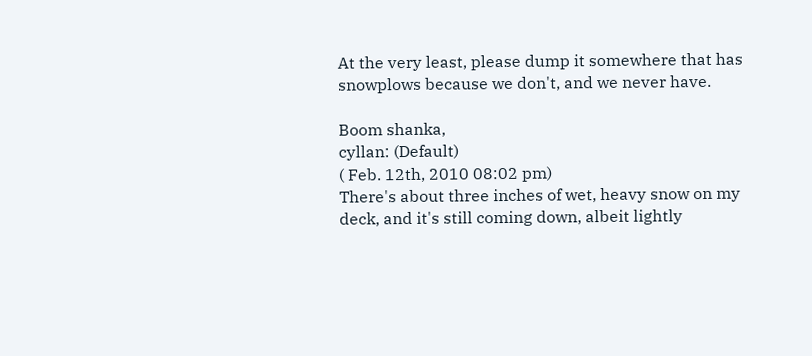At the very least, please dump it somewhere that has snowplows because we don't, and we never have.

Boom shanka,
cyllan: (Default)
( Feb. 12th, 2010 08:02 pm)
There's about three inches of wet, heavy snow on my deck, and it's still coming down, albeit lightly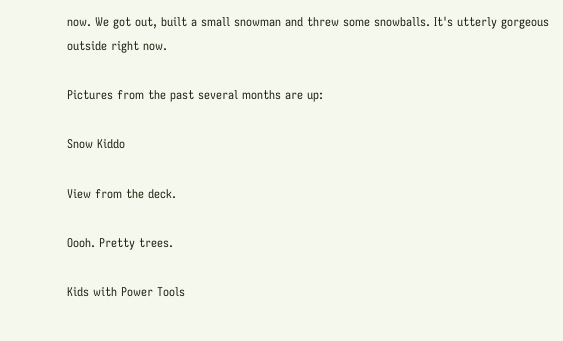now. We got out, built a small snowman and threw some snowballs. It's utterly gorgeous outside right now.

Pictures from the past several months are up:

Snow Kiddo

View from the deck.

Oooh. Pretty trees.

Kids with Power Tools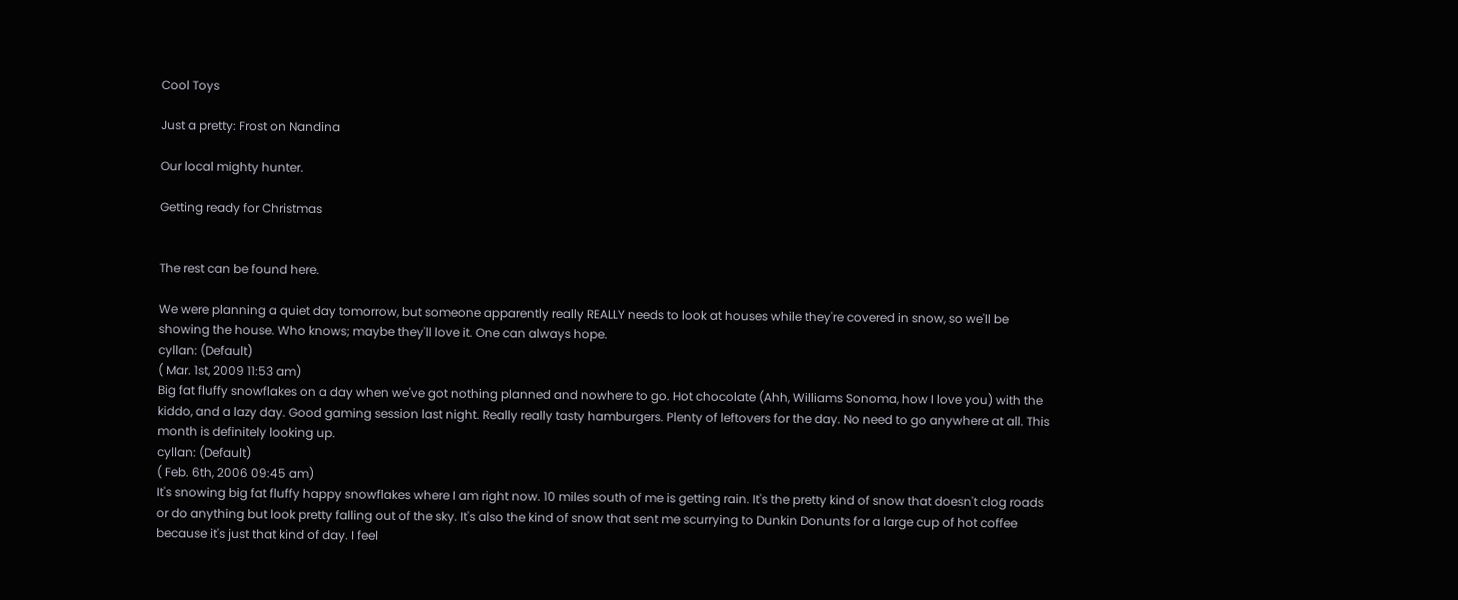Cool Toys

Just a pretty: Frost on Nandina

Our local mighty hunter.

Getting ready for Christmas


The rest can be found here.

We were planning a quiet day tomorrow, but someone apparently really REALLY needs to look at houses while they're covered in snow, so we'll be showing the house. Who knows; maybe they'll love it. One can always hope.
cyllan: (Default)
( Mar. 1st, 2009 11:53 am)
Big fat fluffy snowflakes on a day when we've got nothing planned and nowhere to go. Hot chocolate (Ahh, Williams Sonoma, how I love you) with the kiddo, and a lazy day. Good gaming session last night. Really really tasty hamburgers. Plenty of leftovers for the day. No need to go anywhere at all. This month is definitely looking up.
cyllan: (Default)
( Feb. 6th, 2006 09:45 am)
It's snowing big fat fluffy happy snowflakes where I am right now. 10 miles south of me is getting rain. It's the pretty kind of snow that doesn't clog roads or do anything but look pretty falling out of the sky. It's also the kind of snow that sent me scurrying to Dunkin Donunts for a large cup of hot coffee because it's just that kind of day. I feel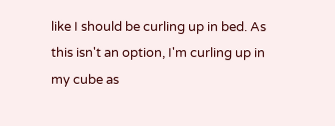like I should be curling up in bed. As this isn't an option, I'm curling up in my cube as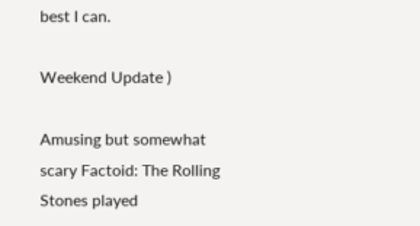best I can.

Weekend Update )

Amusing but somewhat scary Factoid: The Rolling Stones played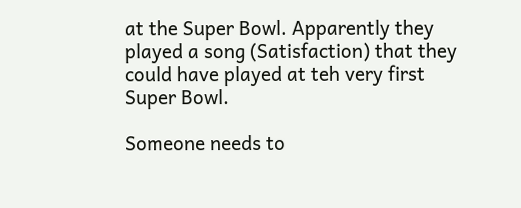at the Super Bowl. Apparently they played a song (Satisfaction) that they could have played at teh very first Super Bowl.

Someone needs to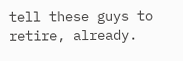tell these guys to retire, already.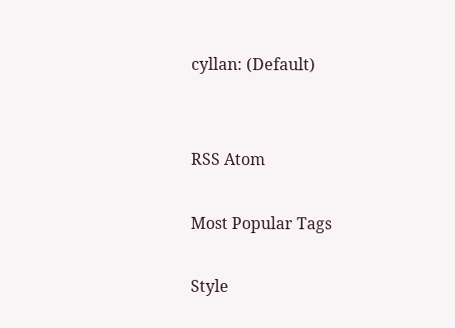cyllan: (Default)


RSS Atom

Most Popular Tags

Style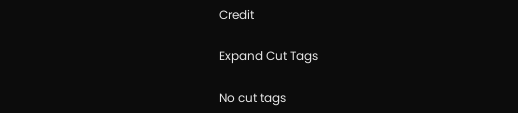Credit

Expand Cut Tags

No cut tags